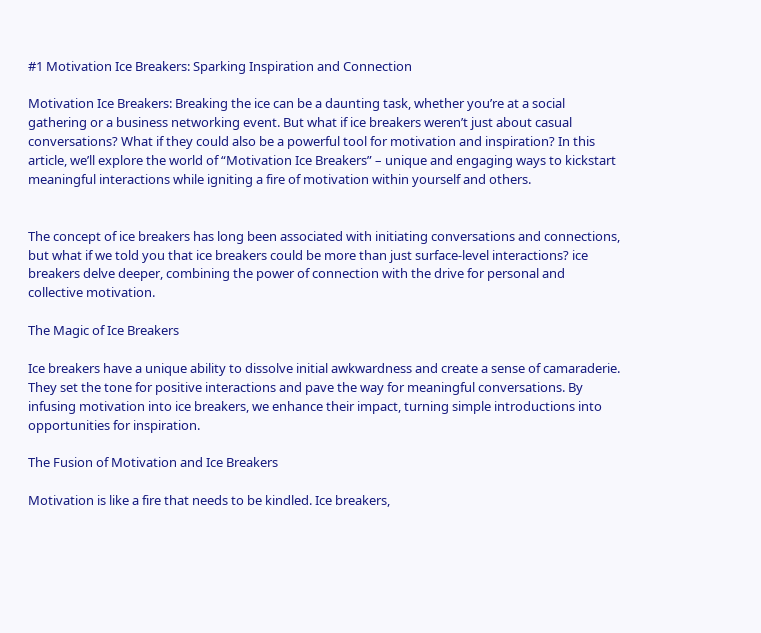#1 Motivation Ice Breakers: Sparking Inspiration and Connection

Motivation Ice Breakers: Breaking the ice can be a daunting task, whether you’re at a social gathering or a business networking event. But what if ice breakers weren’t just about casual conversations? What if they could also be a powerful tool for motivation and inspiration? In this article, we’ll explore the world of “Motivation Ice Breakers” – unique and engaging ways to kickstart meaningful interactions while igniting a fire of motivation within yourself and others.


The concept of ice breakers has long been associated with initiating conversations and connections, but what if we told you that ice breakers could be more than just surface-level interactions? ice breakers delve deeper, combining the power of connection with the drive for personal and collective motivation.

The Magic of Ice Breakers

Ice breakers have a unique ability to dissolve initial awkwardness and create a sense of camaraderie. They set the tone for positive interactions and pave the way for meaningful conversations. By infusing motivation into ice breakers, we enhance their impact, turning simple introductions into opportunities for inspiration.

The Fusion of Motivation and Ice Breakers

Motivation is like a fire that needs to be kindled. Ice breakers,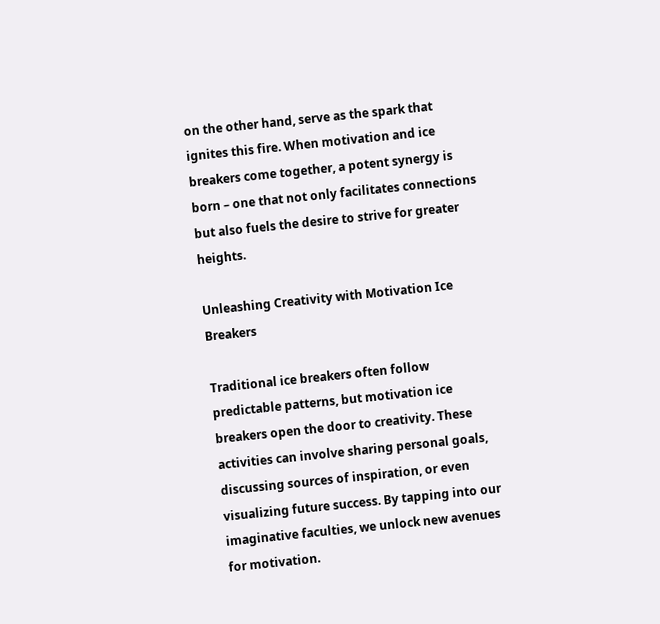on the other hand, serve as the spark that ignites this fire. When motivation and ice breakers come together, a potent synergy is born – one that not only facilitates connections but also fuels the desire to strive for greater heights.

Unleashing Creativity with Motivation Ice Breakers

Traditional ice breakers often follow predictable patterns, but motivation ice breakers open the door to creativity. These activities can involve sharing personal goals, discussing sources of inspiration, or even visualizing future success. By tapping into our imaginative faculties, we unlock new avenues for motivation.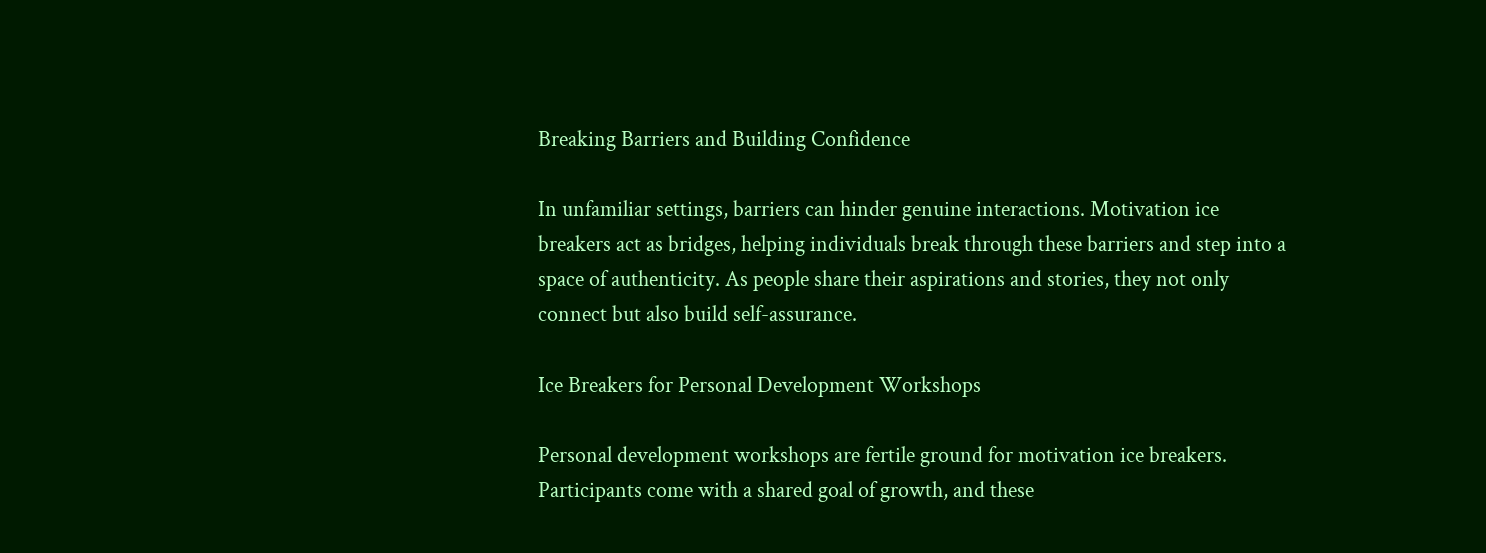Breaking Barriers and Building Confidence

In unfamiliar settings, barriers can hinder genuine interactions. Motivation ice breakers act as bridges, helping individuals break through these barriers and step into a space of authenticity. As people share their aspirations and stories, they not only connect but also build self-assurance.

Ice Breakers for Personal Development Workshops

Personal development workshops are fertile ground for motivation ice breakers. Participants come with a shared goal of growth, and these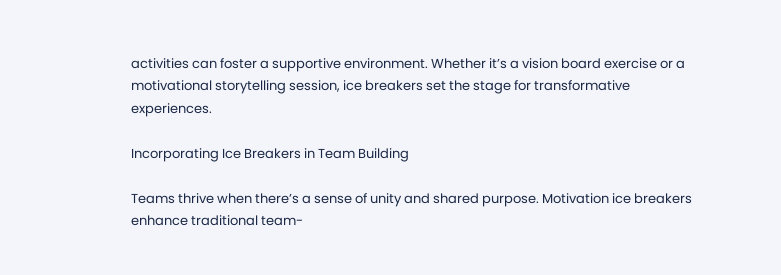activities can foster a supportive environment. Whether it’s a vision board exercise or a motivational storytelling session, ice breakers set the stage for transformative experiences.

Incorporating Ice Breakers in Team Building

Teams thrive when there’s a sense of unity and shared purpose. Motivation ice breakers enhance traditional team-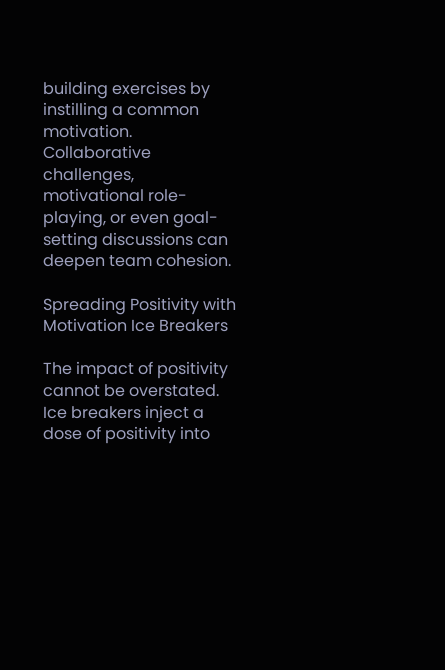building exercises by instilling a common motivation. Collaborative challenges, motivational role-playing, or even goal-setting discussions can deepen team cohesion.

Spreading Positivity with Motivation Ice Breakers

The impact of positivity cannot be overstated. Ice breakers inject a dose of positivity into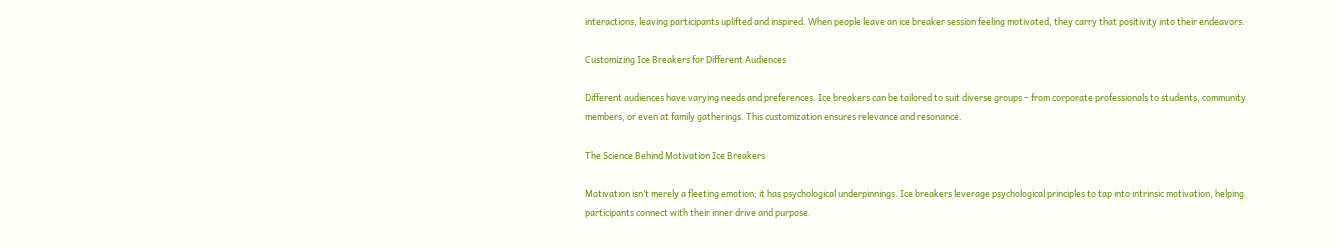interactions, leaving participants uplifted and inspired. When people leave an ice breaker session feeling motivated, they carry that positivity into their endeavors.

Customizing Ice Breakers for Different Audiences

Different audiences have varying needs and preferences. Ice breakers can be tailored to suit diverse groups – from corporate professionals to students, community members, or even at family gatherings. This customization ensures relevance and resonance.

The Science Behind Motivation Ice Breakers

Motivation isn’t merely a fleeting emotion; it has psychological underpinnings. Ice breakers leverage psychological principles to tap into intrinsic motivation, helping participants connect with their inner drive and purpose.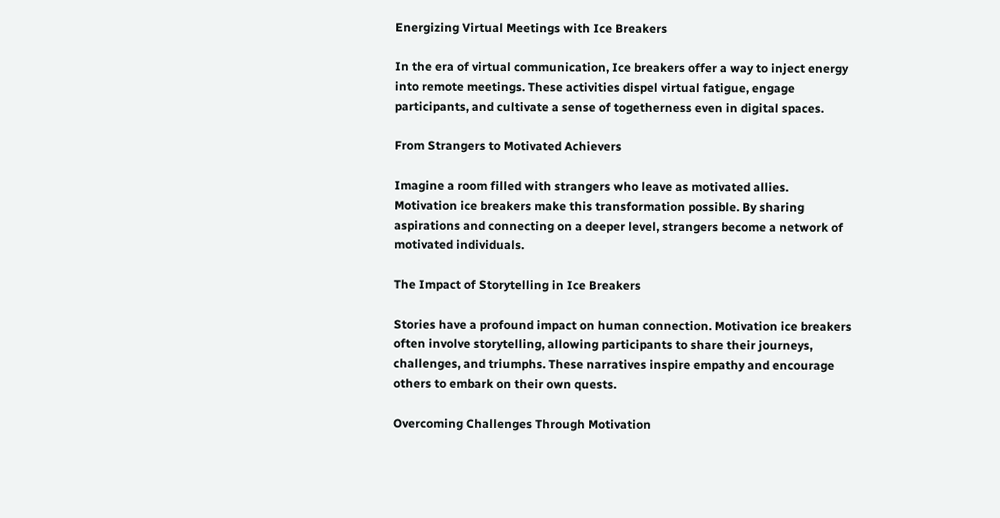Energizing Virtual Meetings with Ice Breakers

In the era of virtual communication, Ice breakers offer a way to inject energy into remote meetings. These activities dispel virtual fatigue, engage participants, and cultivate a sense of togetherness even in digital spaces.

From Strangers to Motivated Achievers

Imagine a room filled with strangers who leave as motivated allies. Motivation ice breakers make this transformation possible. By sharing aspirations and connecting on a deeper level, strangers become a network of motivated individuals.

The Impact of Storytelling in Ice Breakers

Stories have a profound impact on human connection. Motivation ice breakers often involve storytelling, allowing participants to share their journeys, challenges, and triumphs. These narratives inspire empathy and encourage others to embark on their own quests.

Overcoming Challenges Through Motivation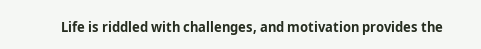Life is riddled with challenges, and motivation provides the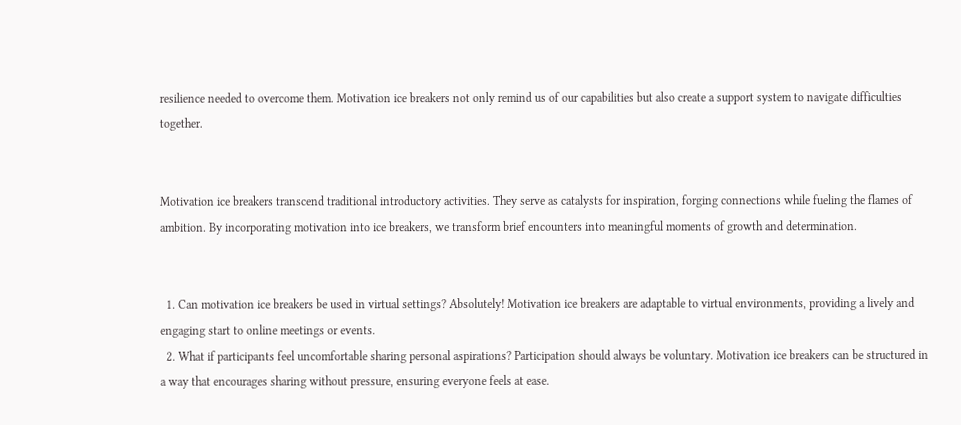resilience needed to overcome them. Motivation ice breakers not only remind us of our capabilities but also create a support system to navigate difficulties together.


Motivation ice breakers transcend traditional introductory activities. They serve as catalysts for inspiration, forging connections while fueling the flames of ambition. By incorporating motivation into ice breakers, we transform brief encounters into meaningful moments of growth and determination.


  1. Can motivation ice breakers be used in virtual settings? Absolutely! Motivation ice breakers are adaptable to virtual environments, providing a lively and engaging start to online meetings or events.
  2. What if participants feel uncomfortable sharing personal aspirations? Participation should always be voluntary. Motivation ice breakers can be structured in a way that encourages sharing without pressure, ensuring everyone feels at ease.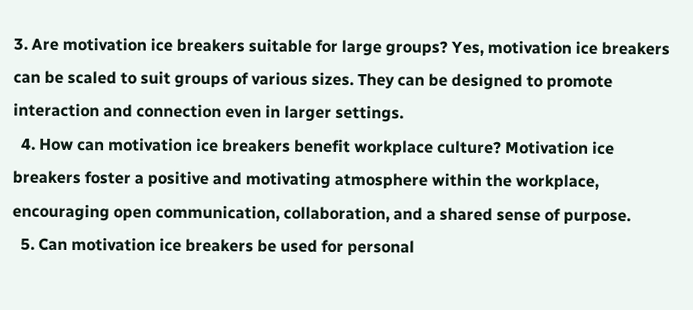3. Are motivation ice breakers suitable for large groups? Yes, motivation ice breakers can be scaled to suit groups of various sizes. They can be designed to promote interaction and connection even in larger settings.
  4. How can motivation ice breakers benefit workplace culture? Motivation ice breakers foster a positive and motivating atmosphere within the workplace, encouraging open communication, collaboration, and a shared sense of purpose.
  5. Can motivation ice breakers be used for personal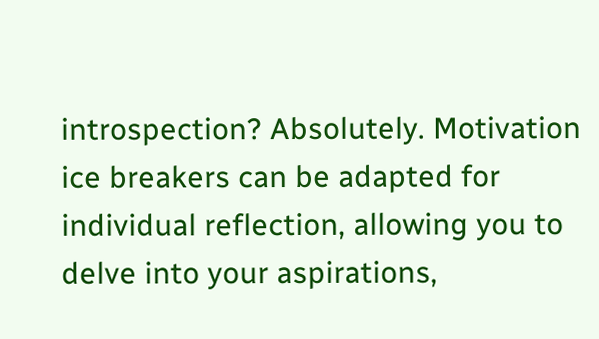introspection? Absolutely. Motivation ice breakers can be adapted for individual reflection, allowing you to delve into your aspirations,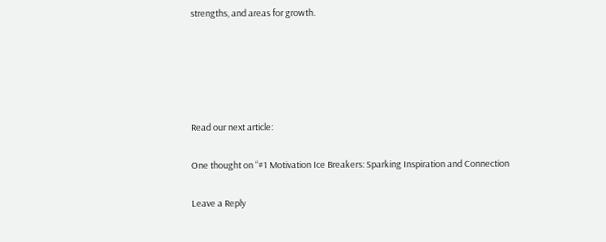strengths, and areas for growth.





Read our next article:

One thought on “#1 Motivation Ice Breakers: Sparking Inspiration and Connection

Leave a Reply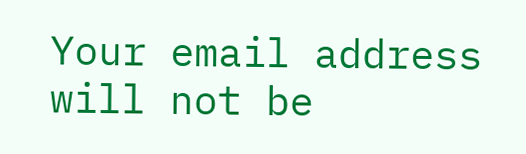Your email address will not be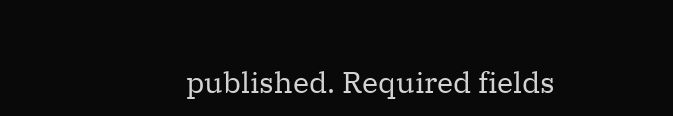published. Required fields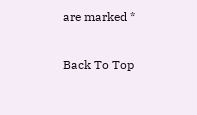are marked *

Back To Top